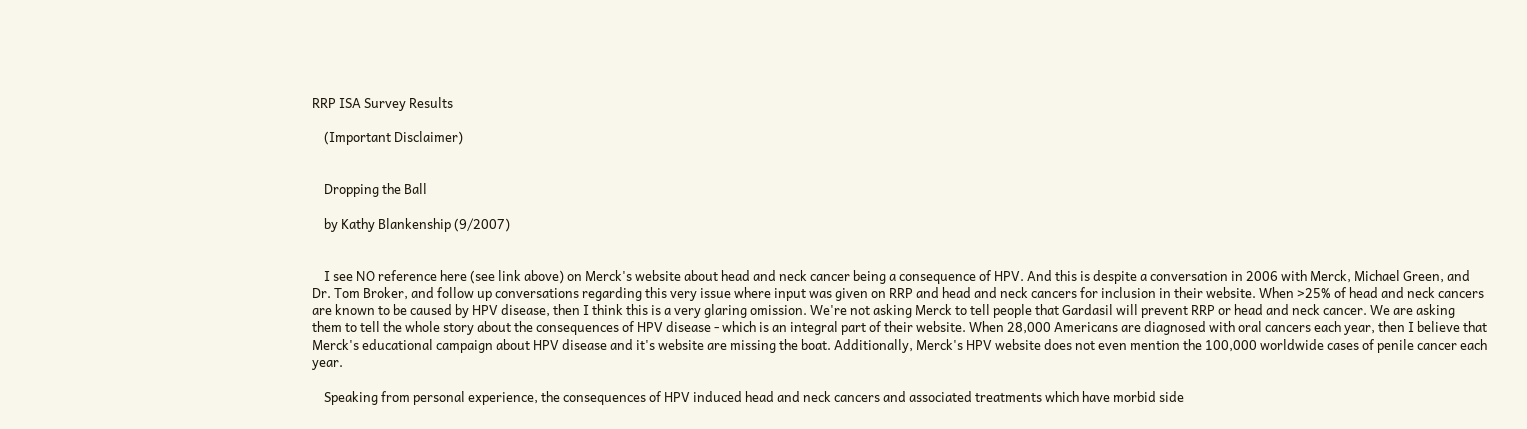RRP ISA Survey Results

    (Important Disclaimer)


    Dropping the Ball

    by Kathy Blankenship (9/2007)


    I see NO reference here (see link above) on Merck's website about head and neck cancer being a consequence of HPV. And this is despite a conversation in 2006 with Merck, Michael Green, and Dr. Tom Broker, and follow up conversations regarding this very issue where input was given on RRP and head and neck cancers for inclusion in their website. When >25% of head and neck cancers are known to be caused by HPV disease, then I think this is a very glaring omission. We're not asking Merck to tell people that Gardasil will prevent RRP or head and neck cancer. We are asking them to tell the whole story about the consequences of HPV disease - which is an integral part of their website. When 28,000 Americans are diagnosed with oral cancers each year, then I believe that Merck's educational campaign about HPV disease and it's website are missing the boat. Additionally, Merck's HPV website does not even mention the 100,000 worldwide cases of penile cancer each year.

    Speaking from personal experience, the consequences of HPV induced head and neck cancers and associated treatments which have morbid side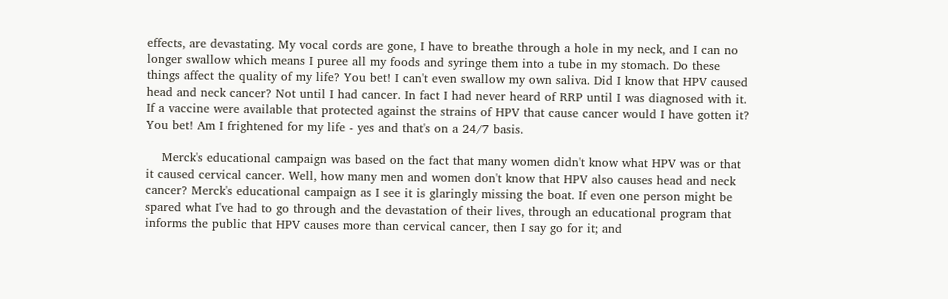effects, are devastating. My vocal cords are gone, I have to breathe through a hole in my neck, and I can no longer swallow which means I puree all my foods and syringe them into a tube in my stomach. Do these things affect the quality of my life? You bet! I can't even swallow my own saliva. Did I know that HPV caused head and neck cancer? Not until I had cancer. In fact I had never heard of RRP until I was diagnosed with it. If a vaccine were available that protected against the strains of HPV that cause cancer would I have gotten it? You bet! Am I frightened for my life - yes and that's on a 24/7 basis.

    Merck's educational campaign was based on the fact that many women didn't know what HPV was or that it caused cervical cancer. Well, how many men and women don't know that HPV also causes head and neck cancer? Merck's educational campaign as I see it is glaringly missing the boat. If even one person might be spared what I've had to go through and the devastation of their lives, through an educational program that informs the public that HPV causes more than cervical cancer, then I say go for it; and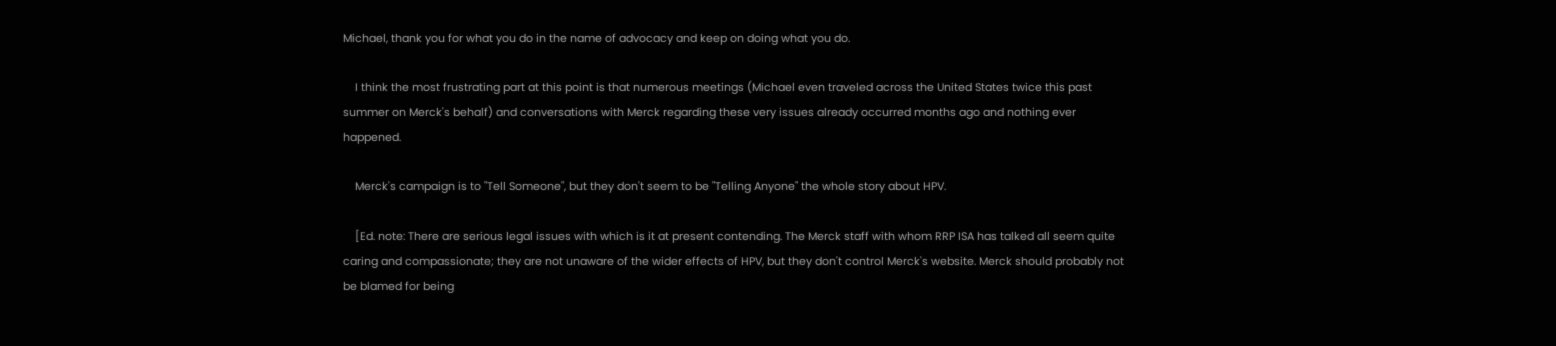Michael, thank you for what you do in the name of advocacy and keep on doing what you do.

    I think the most frustrating part at this point is that numerous meetings (Michael even traveled across the United States twice this past summer on Merck's behalf) and conversations with Merck regarding these very issues already occurred months ago and nothing ever happened.

    Merck's campaign is to "Tell Someone", but they don't seem to be "Telling Anyone" the whole story about HPV.

    [Ed. note: There are serious legal issues with which is it at present contending. The Merck staff with whom RRP ISA has talked all seem quite caring and compassionate; they are not unaware of the wider effects of HPV, but they don't control Merck's website. Merck should probably not be blamed for being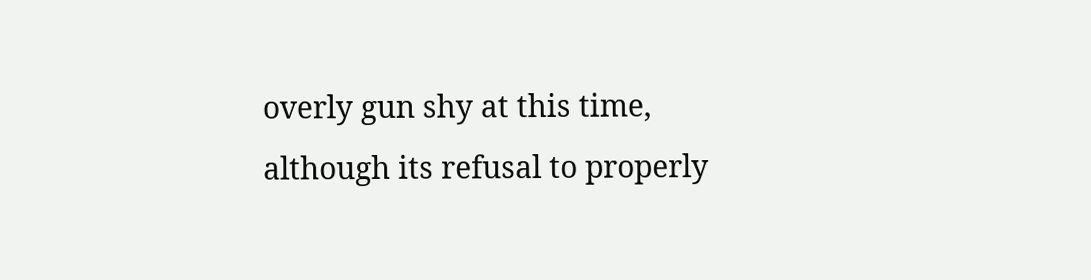overly gun shy at this time, although its refusal to properly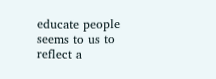educate people seems to us to reflect a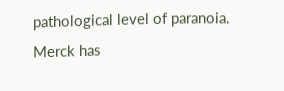pathological level of paranoia. Merck has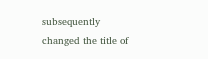subsequently changed the title of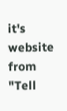it's website from "Tell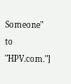Someone" to "HPV.com."]